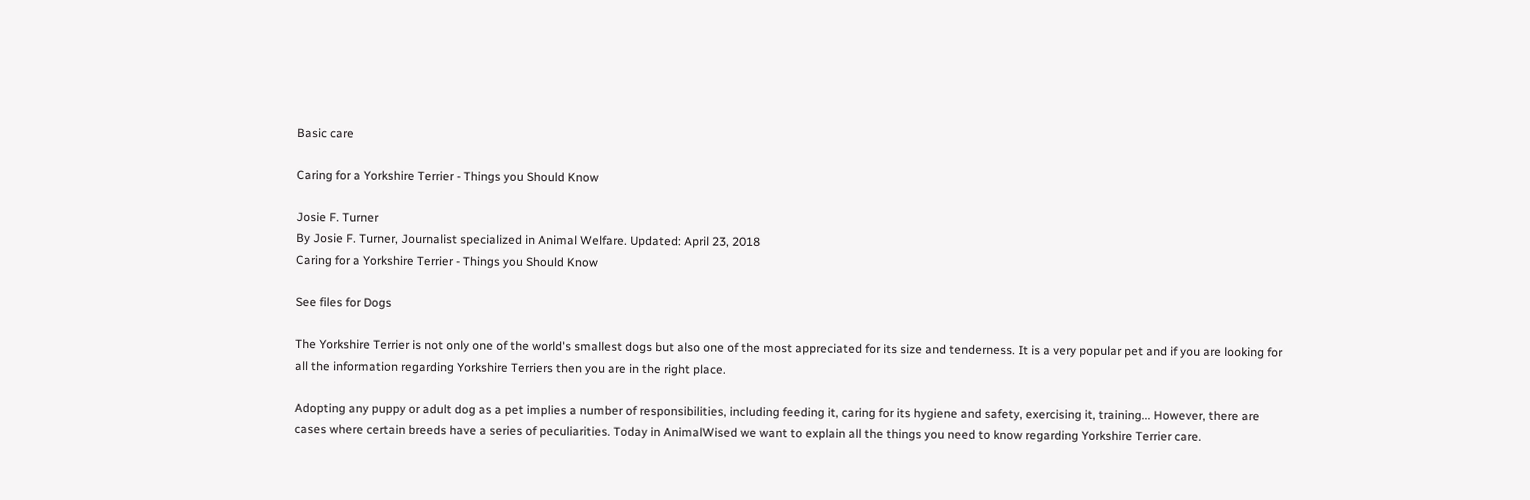Basic care

Caring for a Yorkshire Terrier - Things you Should Know

Josie F. Turner
By Josie F. Turner, Journalist specialized in Animal Welfare. Updated: April 23, 2018
Caring for a Yorkshire Terrier - Things you Should Know

See files for Dogs

The Yorkshire Terrier is not only one of the world's smallest dogs but also one of the most appreciated for its size and tenderness. It is a very popular pet and if you are looking for all the information regarding Yorkshire Terriers then you are in the right place.

Adopting any puppy or adult dog as a pet implies a number of responsibilities, including feeding it, caring for its hygiene and safety, exercising it, training... However, there are cases where certain breeds have a series of peculiarities. Today in AnimalWised we want to explain all the things you need to know regarding Yorkshire Terrier care.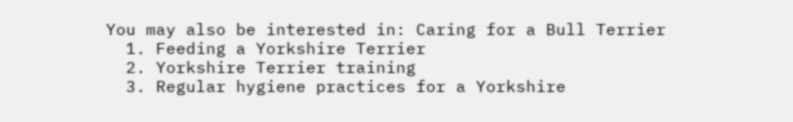You may also be interested in: Caring for a Bull Terrier
  1. Feeding a Yorkshire Terrier
  2. Yorkshire Terrier training
  3. Regular hygiene practices for a Yorkshire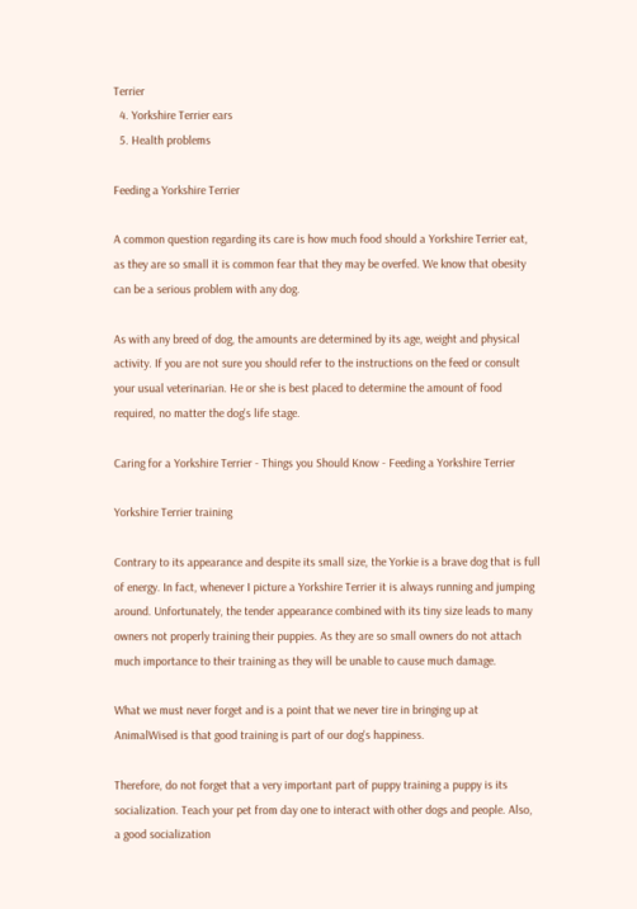Terrier
  4. Yorkshire Terrier ears
  5. Health problems

Feeding a Yorkshire Terrier

A common question regarding its care is how much food should a Yorkshire Terrier eat, as they are so small it is common fear that they may be overfed. We know that obesity can be a serious problem with any dog.

As with any breed of dog, the amounts are determined by its age, weight and physical activity. If you are not sure you should refer to the instructions on the feed or consult your usual veterinarian. He or she is best placed to determine the amount of food required, no matter the dog's life stage.

Caring for a Yorkshire Terrier - Things you Should Know - Feeding a Yorkshire Terrier

Yorkshire Terrier training

Contrary to its appearance and despite its small size, the Yorkie is a brave dog that is full of energy. In fact, whenever I picture a Yorkshire Terrier it is always running and jumping around. Unfortunately, the tender appearance combined with its tiny size leads to many owners not properly training their puppies. As they are so small owners do not attach much importance to their training as they will be unable to cause much damage.

What we must never forget and is a point that we never tire in bringing up at AnimalWised is that good training is part of our dog's happiness.

Therefore, do not forget that a very important part of puppy training a puppy is its socialization. Teach your pet from day one to interact with other dogs and people. Also, a good socialization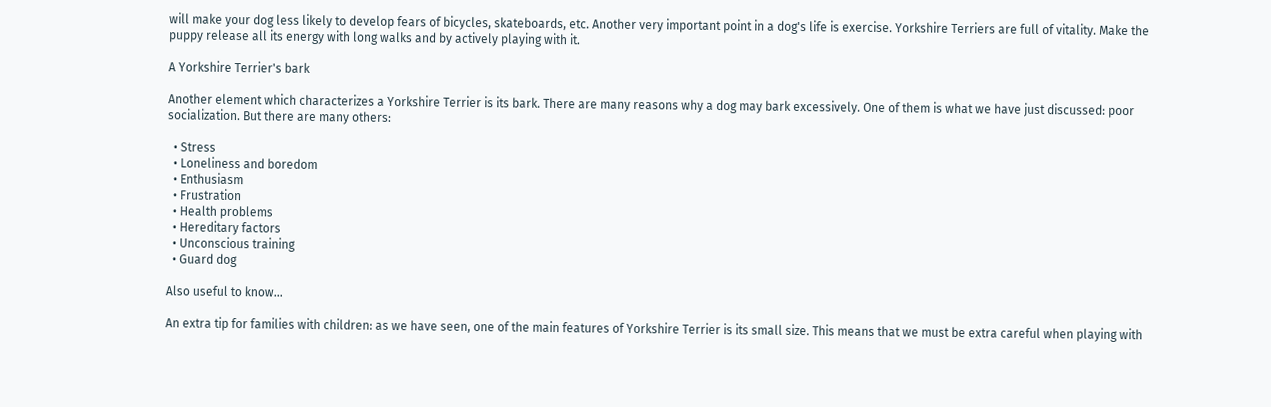will make your dog less likely to develop fears of bicycles, skateboards, etc. Another very important point in a dog's life is exercise. Yorkshire Terriers are full of vitality. Make the puppy release all its energy with long walks and by actively playing with it.

A Yorkshire Terrier's bark

Another element which characterizes a Yorkshire Terrier is its bark. There are many reasons why a dog may bark excessively. One of them is what we have just discussed: poor socialization. But there are many others:

  • Stress
  • Loneliness and boredom
  • Enthusiasm
  • Frustration
  • Health problems
  • Hereditary factors
  • Unconscious training
  • Guard dog

Also useful to know...

An extra tip for families with children: as we have seen, one of the main features of Yorkshire Terrier is its small size. This means that we must be extra careful when playing with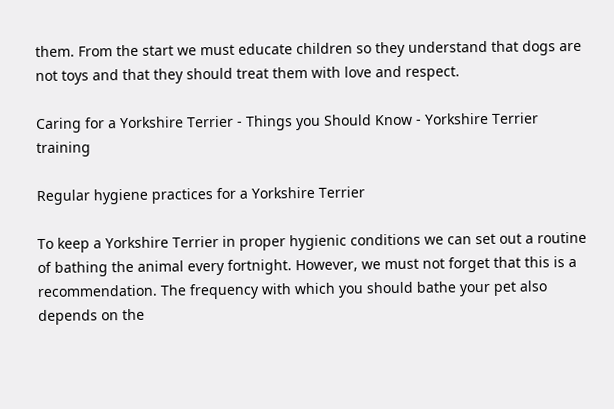them. From the start we must educate children so they understand that dogs are not toys and that they should treat them with love and respect.

Caring for a Yorkshire Terrier - Things you Should Know - Yorkshire Terrier training

Regular hygiene practices for a Yorkshire Terrier

To keep a Yorkshire Terrier in proper hygienic conditions we can set out a routine of bathing the animal every fortnight. However, we must not forget that this is a recommendation. The frequency with which you should bathe your pet also depends on the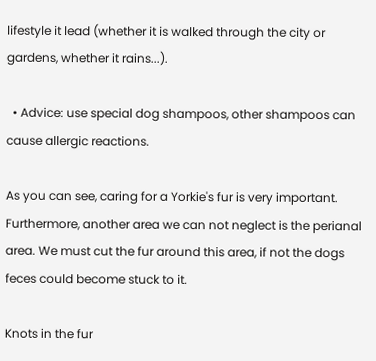lifestyle it lead (whether it is walked through the city or gardens, whether it rains...).

  • Advice: use special dog shampoos, other shampoos can cause allergic reactions.

As you can see, caring for a Yorkie's fur is very important. Furthermore, another area we can not neglect is the perianal area. We must cut the fur around this area, if not the dogs feces could become stuck to it.

Knots in the fur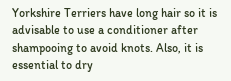Yorkshire Terriers have long hair so it is advisable to use a conditioner after shampooing to avoid knots. Also, it is essential to dry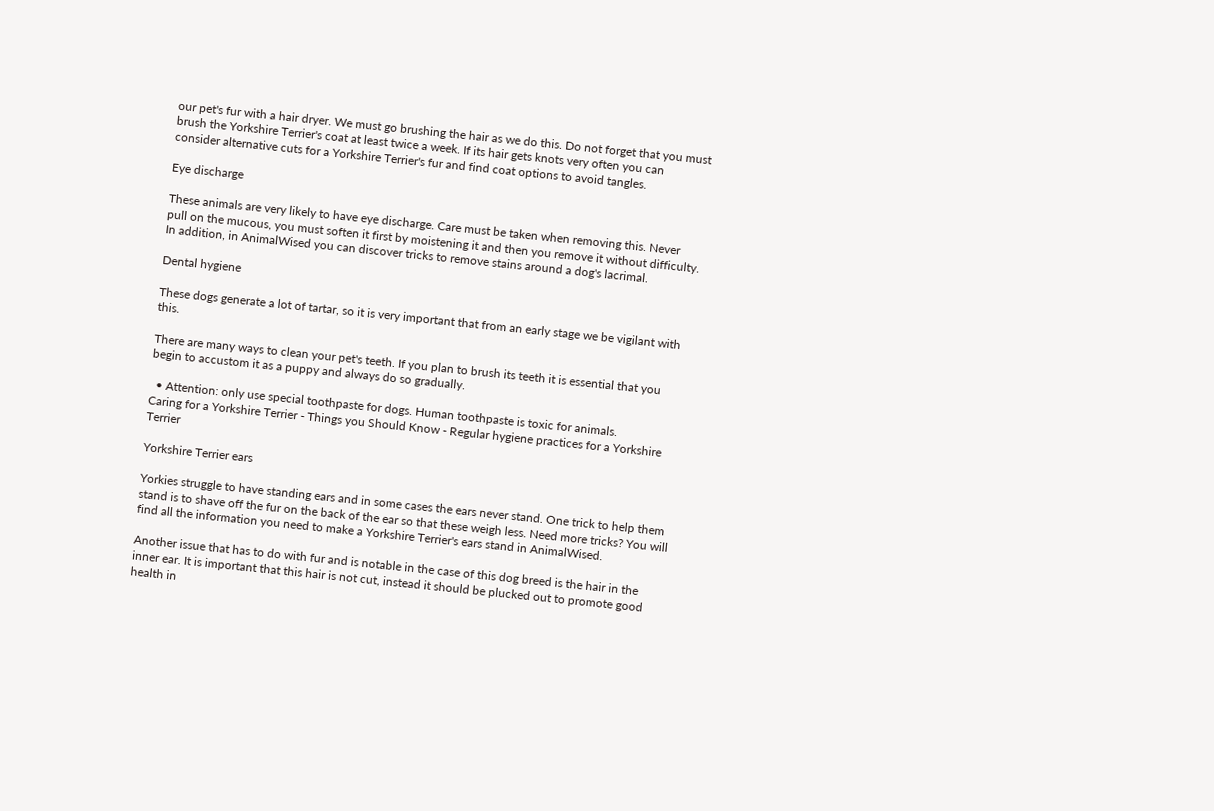our pet's fur with a hair dryer. We must go brushing the hair as we do this. Do not forget that you must brush the Yorkshire Terrier's coat at least twice a week. If its hair gets knots very often you can consider alternative cuts for a Yorkshire Terrier's fur and find coat options to avoid tangles.

Eye discharge

These animals are very likely to have eye discharge. Care must be taken when removing this. Never pull on the mucous, you must soften it first by moistening it and then you remove it without difficulty. In addition, in AnimalWised you can discover tricks to remove stains around a dog's lacrimal.

Dental hygiene

These dogs generate a lot of tartar, so it is very important that from an early stage we be vigilant with this.

There are many ways to clean your pet's teeth. If you plan to brush its teeth it is essential that you begin to accustom it as a puppy and always do so gradually.

  • Attention: only use special toothpaste for dogs. Human toothpaste is toxic for animals.
Caring for a Yorkshire Terrier - Things you Should Know - Regular hygiene practices for a Yorkshire Terrier

Yorkshire Terrier ears

Yorkies struggle to have standing ears and in some cases the ears never stand. One trick to help them stand is to shave off the fur on the back of the ear so that these weigh less. Need more tricks? You will find all the information you need to make a Yorkshire Terrier's ears stand in AnimalWised.

Another issue that has to do with fur and is notable in the case of this dog breed is the hair in the inner ear. It is important that this hair is not cut, instead it should be plucked out to promote good health in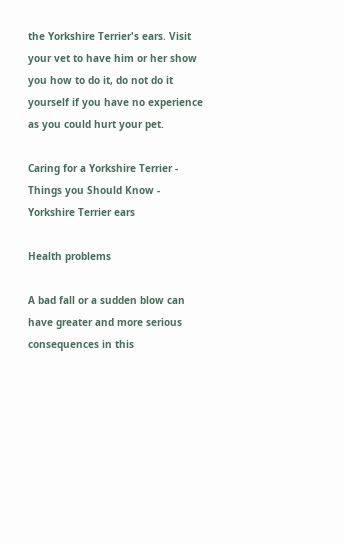the Yorkshire Terrier's ears. Visit your vet to have him or her show you how to do it, do not do it yourself if you have no experience as you could hurt your pet.

Caring for a Yorkshire Terrier - Things you Should Know - Yorkshire Terrier ears

Health problems

A bad fall or a sudden blow can have greater and more serious consequences in this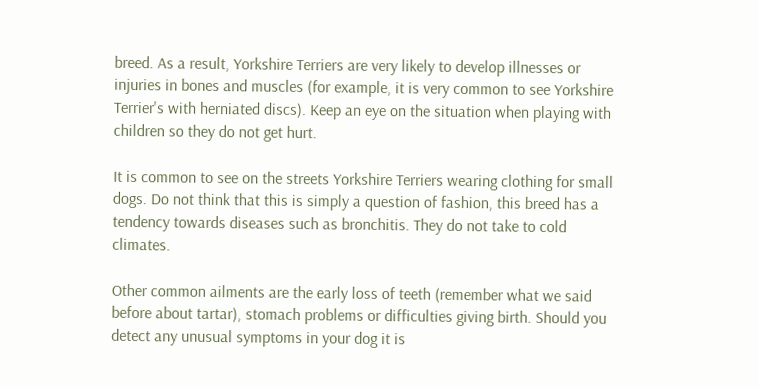breed. As a result, Yorkshire Terriers are very likely to develop illnesses or injuries in bones and muscles (for example, it is very common to see Yorkshire Terrier's with herniated discs). Keep an eye on the situation when playing with children so they do not get hurt.

It is common to see on the streets Yorkshire Terriers wearing clothing for small dogs. Do not think that this is simply a question of fashion, this breed has a tendency towards diseases such as bronchitis. They do not take to cold climates.

Other common ailments are the early loss of teeth (remember what we said before about tartar), stomach problems or difficulties giving birth. Should you detect any unusual symptoms in your dog it is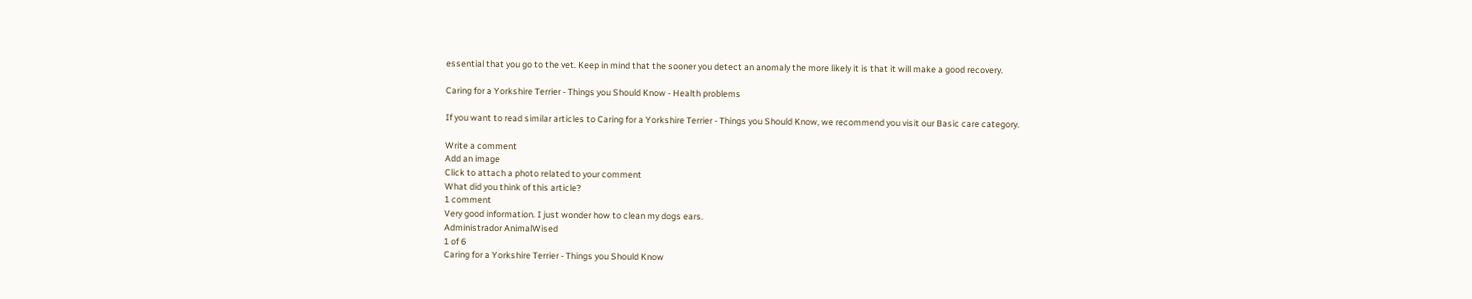essential that you go to the vet. Keep in mind that the sooner you detect an anomaly the more likely it is that it will make a good recovery.

Caring for a Yorkshire Terrier - Things you Should Know - Health problems

If you want to read similar articles to Caring for a Yorkshire Terrier - Things you Should Know, we recommend you visit our Basic care category.

Write a comment
Add an image
Click to attach a photo related to your comment
What did you think of this article?
1 comment
Very good information. I just wonder how to clean my dogs ears.
Administrador AnimalWised
1 of 6
Caring for a Yorkshire Terrier - Things you Should Know